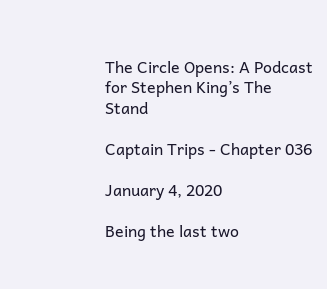The Circle Opens: A Podcast for Stephen King’s The Stand

Captain Trips - Chapter 036

January 4, 2020

Being the last two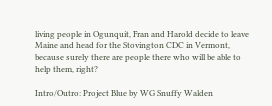living people in Ogunquit, Fran and Harold decide to leave Maine and head for the Stovington CDC in Vermont, because surely there are people there who will be able to help them, right?

Intro/Outro: Project Blue by WG Snuffy Walden